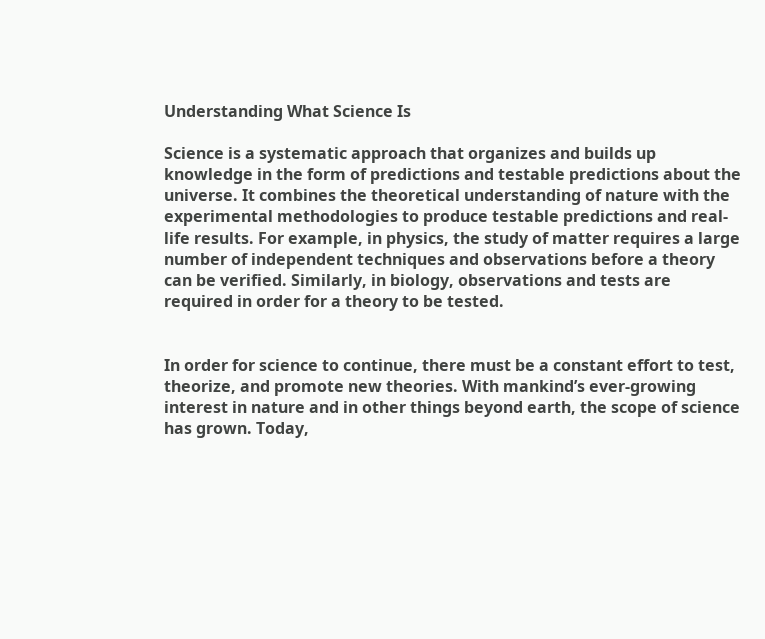Understanding What Science Is

Science is a systematic approach that organizes and builds up knowledge in the form of predictions and testable predictions about the universe. It combines the theoretical understanding of nature with the experimental methodologies to produce testable predictions and real-life results. For example, in physics, the study of matter requires a large number of independent techniques and observations before a theory can be verified. Similarly, in biology, observations and tests are required in order for a theory to be tested.


In order for science to continue, there must be a constant effort to test, theorize, and promote new theories. With mankind’s ever-growing interest in nature and in other things beyond earth, the scope of science has grown. Today,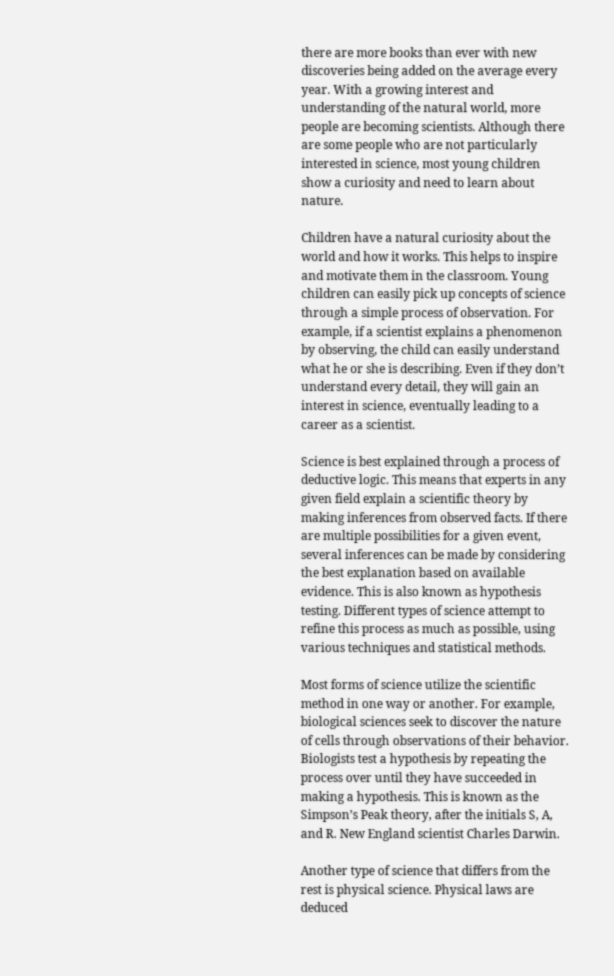there are more books than ever with new discoveries being added on the average every year. With a growing interest and understanding of the natural world, more people are becoming scientists. Although there are some people who are not particularly interested in science, most young children show a curiosity and need to learn about nature.

Children have a natural curiosity about the world and how it works. This helps to inspire and motivate them in the classroom. Young children can easily pick up concepts of science through a simple process of observation. For example, if a scientist explains a phenomenon by observing, the child can easily understand what he or she is describing. Even if they don’t understand every detail, they will gain an interest in science, eventually leading to a career as a scientist.

Science is best explained through a process of deductive logic. This means that experts in any given field explain a scientific theory by making inferences from observed facts. If there are multiple possibilities for a given event, several inferences can be made by considering the best explanation based on available evidence. This is also known as hypothesis testing. Different types of science attempt to refine this process as much as possible, using various techniques and statistical methods.

Most forms of science utilize the scientific method in one way or another. For example, biological sciences seek to discover the nature of cells through observations of their behavior. Biologists test a hypothesis by repeating the process over until they have succeeded in making a hypothesis. This is known as the Simpson’s Peak theory, after the initials S, A, and R. New England scientist Charles Darwin.

Another type of science that differs from the rest is physical science. Physical laws are deduced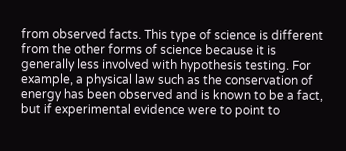from observed facts. This type of science is different from the other forms of science because it is generally less involved with hypothesis testing. For example, a physical law such as the conservation of energy has been observed and is known to be a fact, but if experimental evidence were to point to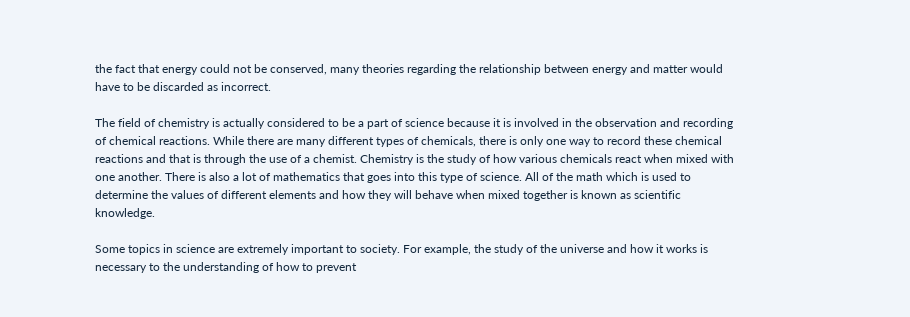the fact that energy could not be conserved, many theories regarding the relationship between energy and matter would have to be discarded as incorrect.

The field of chemistry is actually considered to be a part of science because it is involved in the observation and recording of chemical reactions. While there are many different types of chemicals, there is only one way to record these chemical reactions and that is through the use of a chemist. Chemistry is the study of how various chemicals react when mixed with one another. There is also a lot of mathematics that goes into this type of science. All of the math which is used to determine the values of different elements and how they will behave when mixed together is known as scientific knowledge.

Some topics in science are extremely important to society. For example, the study of the universe and how it works is necessary to the understanding of how to prevent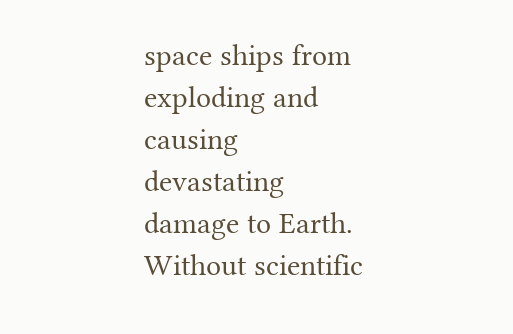space ships from exploding and causing devastating damage to Earth. Without scientific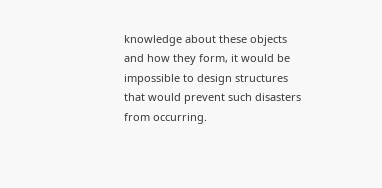knowledge about these objects and how they form, it would be impossible to design structures that would prevent such disasters from occurring.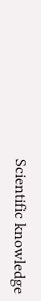Scientific knowledge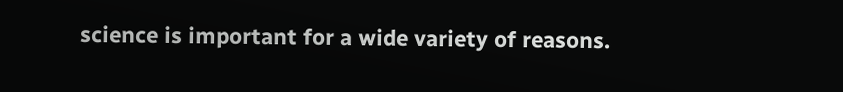science is important for a wide variety of reasons.